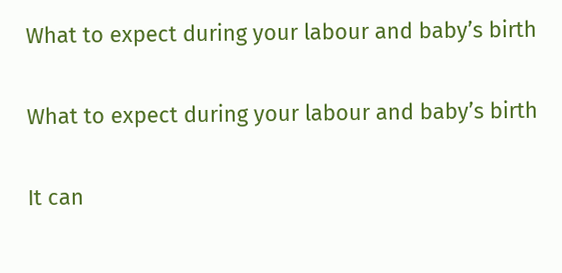What to expect during your labour and baby’s birth

What to expect during your labour and baby’s birth

It can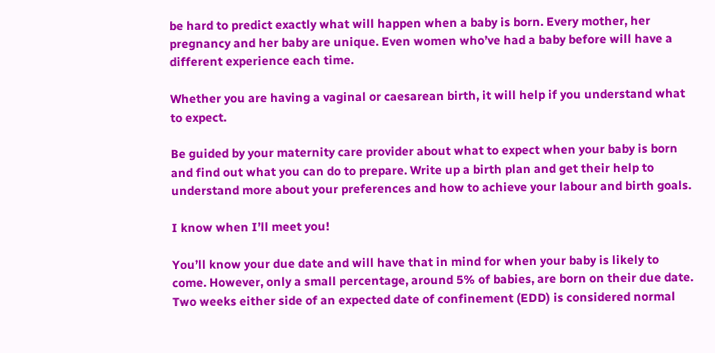be hard to predict exactly what will happen when a baby is born. Every mother, her pregnancy and her baby are unique. Even women who’ve had a baby before will have a different experience each time.

Whether you are having a vaginal or caesarean birth, it will help if you understand what to expect.

Be guided by your maternity care provider about what to expect when your baby is born and find out what you can do to prepare. Write up a birth plan and get their help to understand more about your preferences and how to achieve your labour and birth goals.

I know when I’ll meet you!

You’ll know your due date and will have that in mind for when your baby is likely to come. However, only a small percentage, around 5% of babies, are born on their due date. Two weeks either side of an expected date of confinement (EDD) is considered normal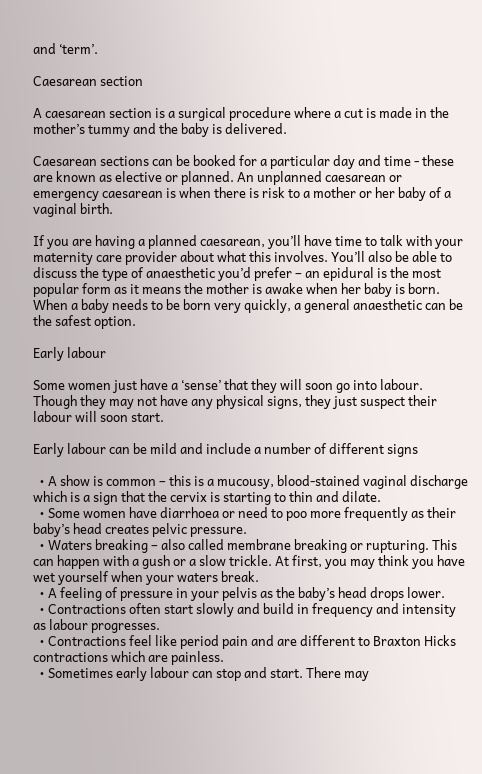and ‘term’.

Caesarean section

A caesarean section is a surgical procedure where a cut is made in the mother’s tummy and the baby is delivered.

Caesarean sections can be booked for a particular day and time - these are known as elective or planned. An unplanned caesarean or emergency caesarean is when there is risk to a mother or her baby of a vaginal birth.

If you are having a planned caesarean, you’ll have time to talk with your maternity care provider about what this involves. You’ll also be able to discuss the type of anaesthetic you’d prefer – an epidural is the most popular form as it means the mother is awake when her baby is born.  When a baby needs to be born very quickly, a general anaesthetic can be the safest option.

Early labour

Some women just have a ‘sense’ that they will soon go into labour. Though they may not have any physical signs, they just suspect their labour will soon start.

Early labour can be mild and include a number of different signs

  • A show is common – this is a mucousy, blood-stained vaginal discharge which is a sign that the cervix is starting to thin and dilate.
  • Some women have diarrhoea or need to poo more frequently as their baby’s head creates pelvic pressure.
  • Waters breaking – also called membrane breaking or rupturing. This can happen with a gush or a slow trickle. At first, you may think you have wet yourself when your waters break.
  • A feeling of pressure in your pelvis as the baby’s head drops lower.
  • Contractions often start slowly and build in frequency and intensity as labour progresses.
  • Contractions feel like period pain and are different to Braxton Hicks contractions which are painless.
  • Sometimes early labour can stop and start. There may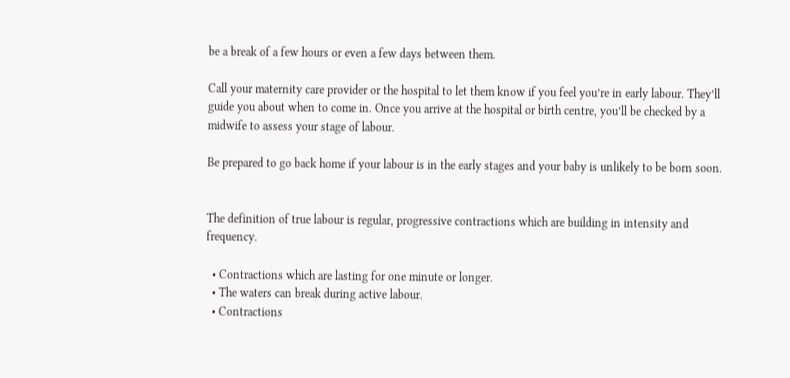be a break of a few hours or even a few days between them.

Call your maternity care provider or the hospital to let them know if you feel you’re in early labour. They’ll guide you about when to come in. Once you arrive at the hospital or birth centre, you’ll be checked by a midwife to assess your stage of labour.

Be prepared to go back home if your labour is in the early stages and your baby is unlikely to be born soon.


The definition of true labour is regular, progressive contractions which are building in intensity and frequency.

  • Contractions which are lasting for one minute or longer.
  • The waters can break during active labour.
  • Contractions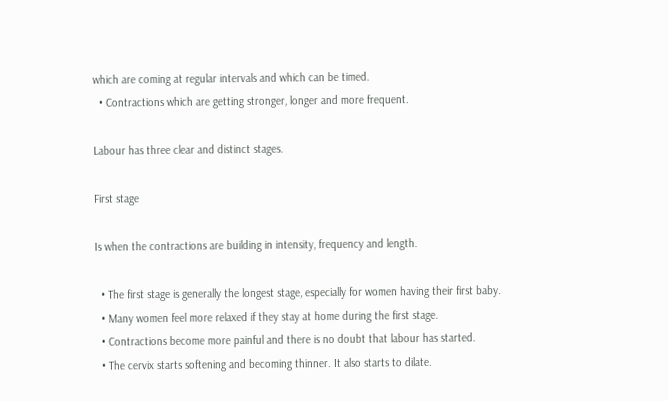which are coming at regular intervals and which can be timed.
  • Contractions which are getting stronger, longer and more frequent.

Labour has three clear and distinct stages.

First stage

Is when the contractions are building in intensity, frequency and length.

  • The first stage is generally the longest stage, especially for women having their first baby.
  • Many women feel more relaxed if they stay at home during the first stage.
  • Contractions become more painful and there is no doubt that labour has started.
  • The cervix starts softening and becoming thinner. It also starts to dilate.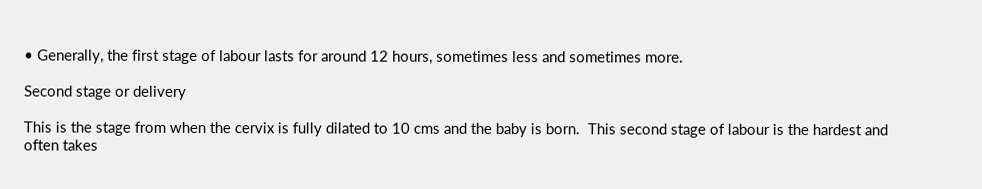• Generally, the first stage of labour lasts for around 12 hours, sometimes less and sometimes more.

Second stage or delivery

This is the stage from when the cervix is fully dilated to 10 cms and the baby is born.  This second stage of labour is the hardest and often takes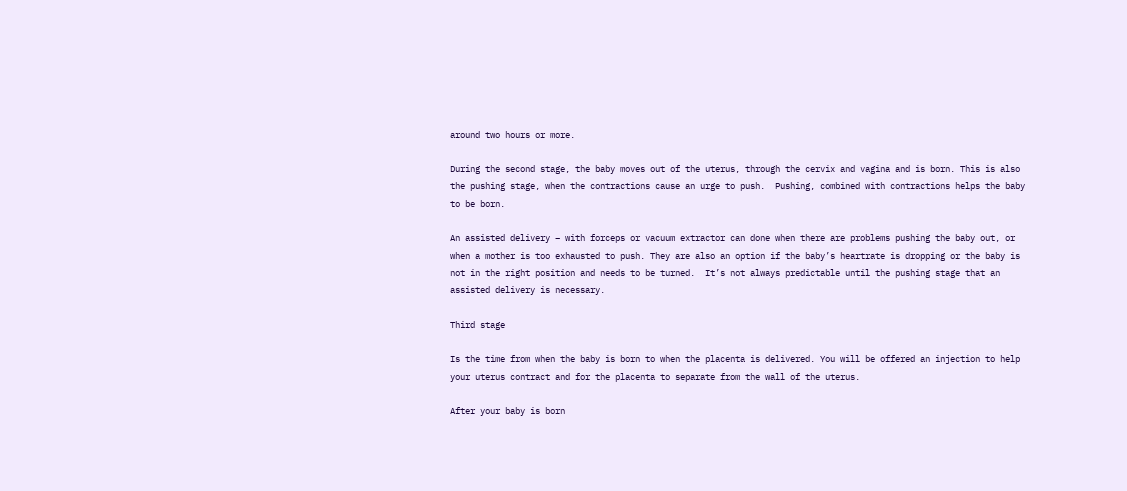around two hours or more.

During the second stage, the baby moves out of the uterus, through the cervix and vagina and is born. This is also the pushing stage, when the contractions cause an urge to push.  Pushing, combined with contractions helps the baby to be born.

An assisted delivery – with forceps or vacuum extractor can done when there are problems pushing the baby out, or when a mother is too exhausted to push. They are also an option if the baby’s heartrate is dropping or the baby is not in the right position and needs to be turned.  It’s not always predictable until the pushing stage that an assisted delivery is necessary.

Third stage

Is the time from when the baby is born to when the placenta is delivered. You will be offered an injection to help your uterus contract and for the placenta to separate from the wall of the uterus.

After your baby is born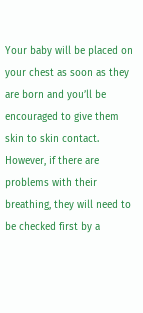Your baby will be placed on your chest as soon as they are born and you’ll be encouraged to give them skin to skin contact. However, if there are problems with their breathing, they will need to be checked first by a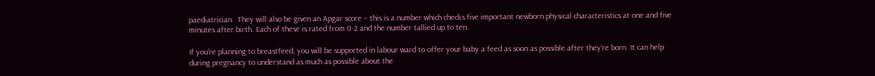paediatrician.  They will also be given an Apgar score – this is a number which checks five important newborn physical characteristics at one and five minutes after birth. Each of these is rated from 0-2 and the number tallied up to ten.

If you’re planning to breastfeed, you will be supported in labour ward to offer your baby a feed as soon as possible after they’re born. It can help during pregnancy to understand as much as possible about the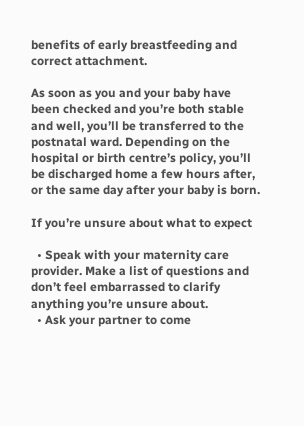benefits of early breastfeeding and correct attachment.

As soon as you and your baby have been checked and you’re both stable and well, you’ll be transferred to the postnatal ward. Depending on the hospital or birth centre’s policy, you’ll be discharged home a few hours after, or the same day after your baby is born.

If you’re unsure about what to expect

  • Speak with your maternity care provider. Make a list of questions and don’t feel embarrassed to clarify anything you’re unsure about.
  • Ask your partner to come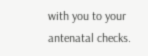with you to your antenatal checks.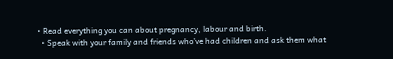• Read everything you can about pregnancy, labour and birth.
  • Speak with your family and friends who’ve had children and ask them what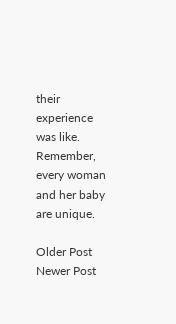their experience was like. Remember, every woman and her baby are unique.

Older Post Newer Post